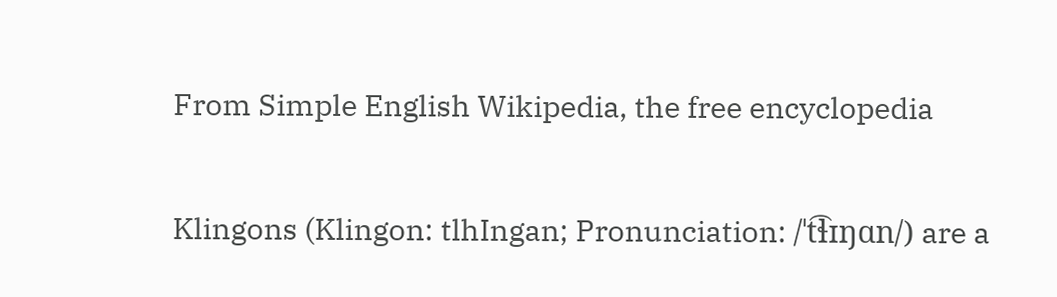From Simple English Wikipedia, the free encyclopedia

Klingons (Klingon: tlhIngan; Pronunciation: /ˈt͡ɬɪŋɑn/) are a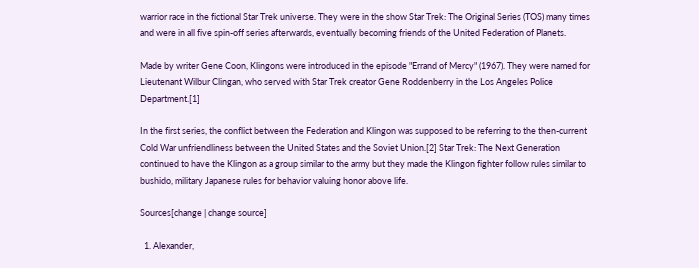warrior race in the fictional Star Trek universe. They were in the show Star Trek: The Original Series (TOS) many times and were in all five spin-off series afterwards, eventually becoming friends of the United Federation of Planets.

Made by writer Gene Coon, Klingons were introduced in the episode "Errand of Mercy" (1967). They were named for Lieutenant Wilbur Clingan, who served with Star Trek creator Gene Roddenberry in the Los Angeles Police Department.[1]

In the first series, the conflict between the Federation and Klingon was supposed to be referring to the then-current Cold War unfriendliness between the United States and the Soviet Union.[2] Star Trek: The Next Generation continued to have the Klingon as a group similar to the army but they made the Klingon fighter follow rules similar to bushido, military Japanese rules for behavior valuing honor above life.

Sources[change | change source]

  1. Alexander,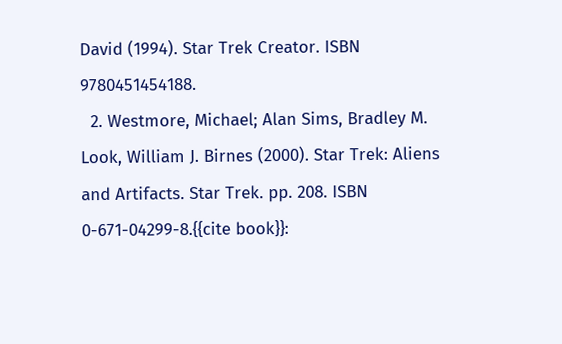David (1994). Star Trek Creator. ISBN 9780451454188.
  2. Westmore, Michael; Alan Sims, Bradley M. Look, William J. Birnes (2000). Star Trek: Aliens and Artifacts. Star Trek. pp. 208. ISBN 0-671-04299-8.{{cite book}}: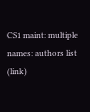CS1 maint: multiple names: authors list (link)